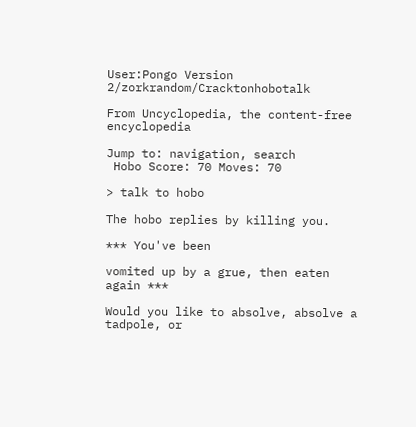User:Pongo Version 2/zorkrandom/Cracktonhobotalk

From Uncyclopedia, the content-free encyclopedia

Jump to: navigation, search
 Hobo Score: 70 Moves: 70

> talk to hobo

The hobo replies by killing you.

*** You've been

vomited up by a grue, then eaten again ***

Would you like to absolve, absolve a tadpole, or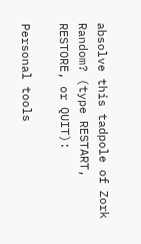absolve this tadpole of Zork Random? (type RESTART, RESTORE, or QUIT):

Personal tools